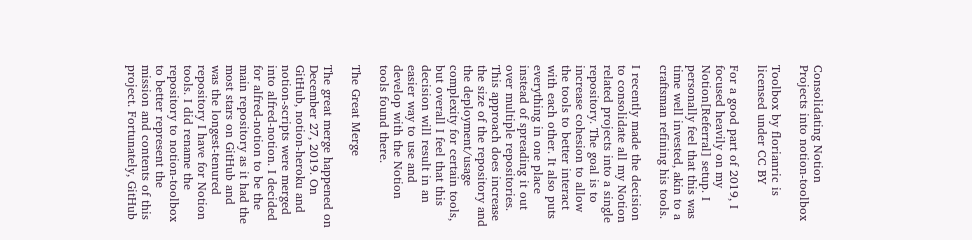Consolidating Notion Projects into notion-toolbox

Toolbox by florianric is licensed under CC BY

For a good part of 2019, I focused heavily on my Notion[Referral] setup. I personally feel that this was time well invested, akin to a craftsman refining his tools.

I recently made the decision to consolidate all my Notion related projects into a single repository. The goal is to increase cohesion to allow the tools to better interact with each other. It also puts everything in one place instead of spreading it out over multiple repositories. This approach does increase the size of the repository and the deployment/usage complexity for certain tools, but overall I feel that this decision will result in an easier way to use and develop with the Notion tools found there.

The Great Merge

The great merge happened on December 27, 2019. On GitHub, notion-heroku and notion-scripts were merged into alfred-notion. I decided for alfred-notion to be the main repository as it had the most stars on GitHub and was the longest-tenured repository I have for Notion tools. I did rename the repository to notion-toolbox to better represent the mission and contents of this project. Fortunately, GitHub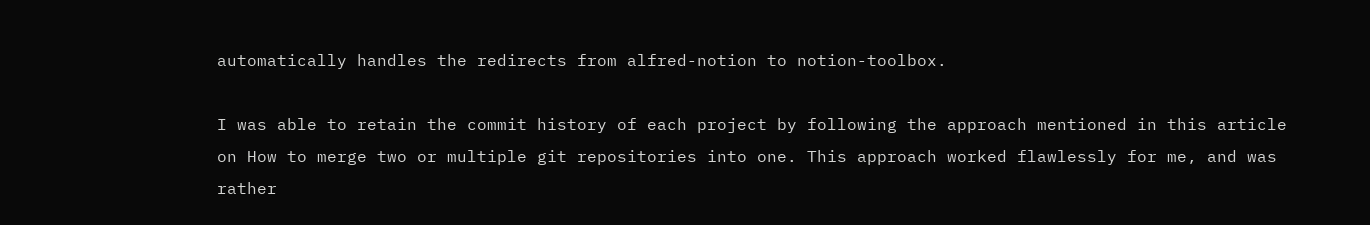automatically handles the redirects from alfred-notion to notion-toolbox.

I was able to retain the commit history of each project by following the approach mentioned in this article on How to merge two or multiple git repositories into one. This approach worked flawlessly for me, and was rather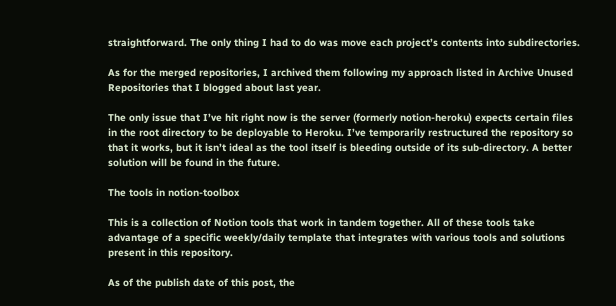straightforward. The only thing I had to do was move each project’s contents into subdirectories.

As for the merged repositories, I archived them following my approach listed in Archive Unused Repositories that I blogged about last year.

The only issue that I’ve hit right now is the server (formerly notion-heroku) expects certain files in the root directory to be deployable to Heroku. I’ve temporarily restructured the repository so that it works, but it isn’t ideal as the tool itself is bleeding outside of its sub-directory. A better solution will be found in the future.

The tools in notion-toolbox

This is a collection of Notion tools that work in tandem together. All of these tools take advantage of a specific weekly/daily template that integrates with various tools and solutions present in this repository.

As of the publish date of this post, the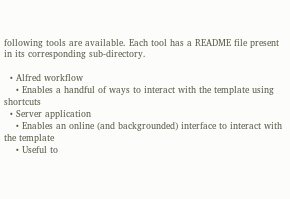following tools are available. Each tool has a README file present in its corresponding sub-directory.

  • Alfred workflow
    • Enables a handful of ways to interact with the template using shortcuts
  • Server application
    • Enables an online (and backgrounded) interface to interact with the template
    • Useful to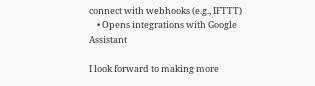connect with webhooks (e.g., IFTTT)
    • Opens integrations with Google Assistant

I look forward to making more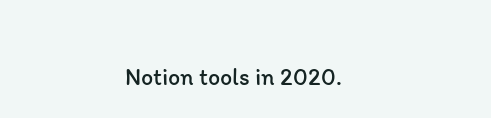Notion tools in 2020.